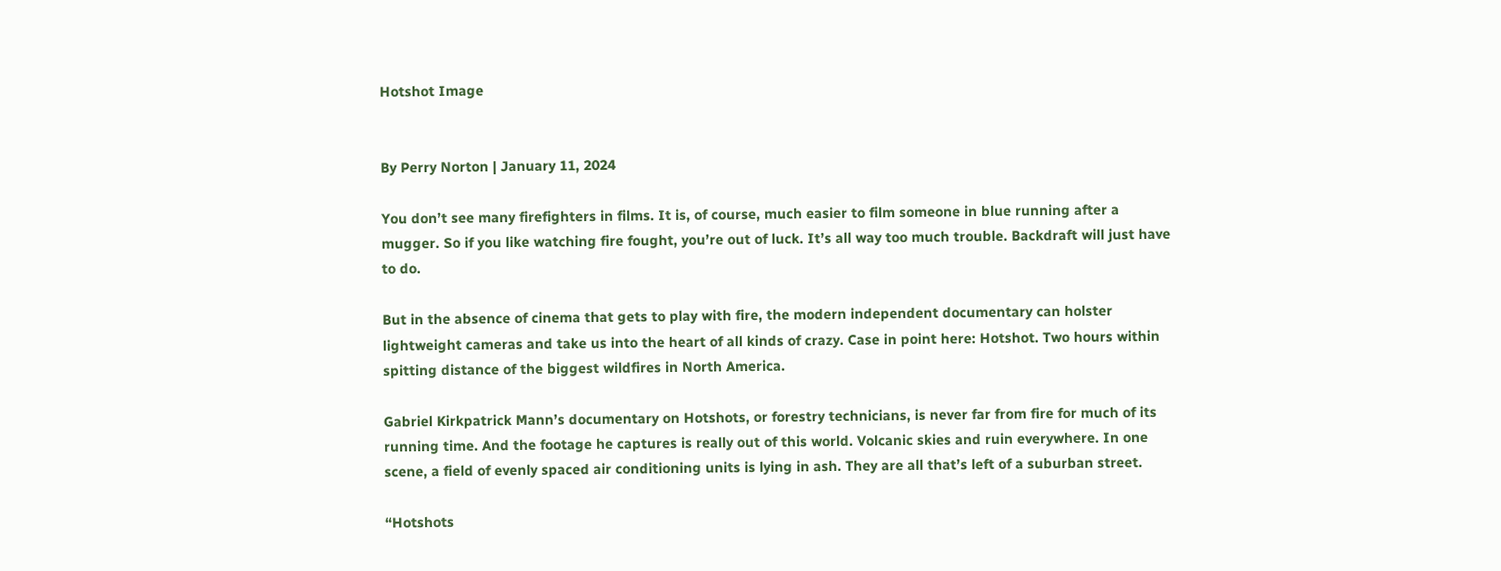Hotshot Image


By Perry Norton | January 11, 2024

You don’t see many firefighters in films. It is, of course, much easier to film someone in blue running after a mugger. So if you like watching fire fought, you’re out of luck. It’s all way too much trouble. Backdraft will just have to do.

But in the absence of cinema that gets to play with fire, the modern independent documentary can holster lightweight cameras and take us into the heart of all kinds of crazy. Case in point here: Hotshot. Two hours within spitting distance of the biggest wildfires in North America.

Gabriel Kirkpatrick Mann’s documentary on Hotshots, or forestry technicians, is never far from fire for much of its running time. And the footage he captures is really out of this world. Volcanic skies and ruin everywhere. In one scene, a field of evenly spaced air conditioning units is lying in ash. They are all that’s left of a suburban street.

“Hotshots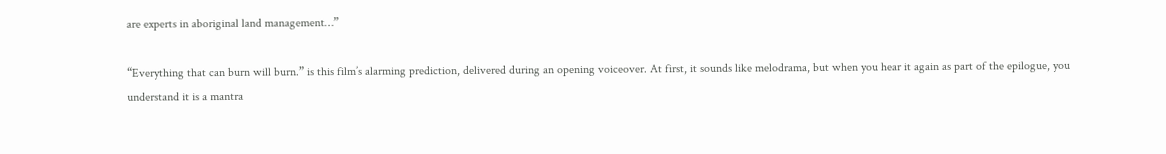are experts in aboriginal land management…”

“Everything that can burn will burn.” is this film’s alarming prediction, delivered during an opening voiceover. At first, it sounds like melodrama, but when you hear it again as part of the epilogue, you understand it is a mantra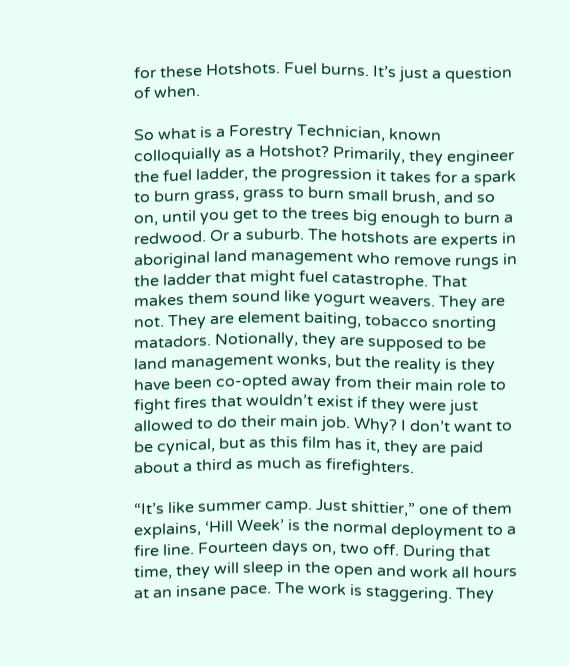for these Hotshots. Fuel burns. It’s just a question of when.

So what is a Forestry Technician, known colloquially as a Hotshot? Primarily, they engineer the fuel ladder, the progression it takes for a spark to burn grass, grass to burn small brush, and so on, until you get to the trees big enough to burn a redwood. Or a suburb. The hotshots are experts in aboriginal land management who remove rungs in the ladder that might fuel catastrophe. That makes them sound like yogurt weavers. They are not. They are element baiting, tobacco snorting matadors. Notionally, they are supposed to be land management wonks, but the reality is they have been co-opted away from their main role to fight fires that wouldn’t exist if they were just allowed to do their main job. Why? I don’t want to be cynical, but as this film has it, they are paid about a third as much as firefighters.

“It’s like summer camp. Just shittier,” one of them explains, ‘Hill Week’ is the normal deployment to a fire line. Fourteen days on, two off. During that time, they will sleep in the open and work all hours at an insane pace. The work is staggering. They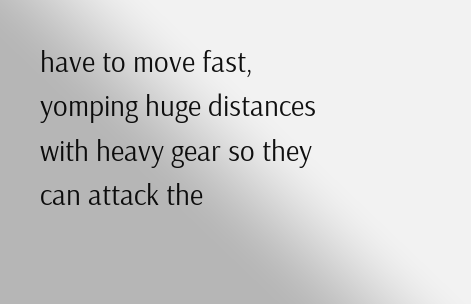have to move fast, yomping huge distances with heavy gear so they can attack the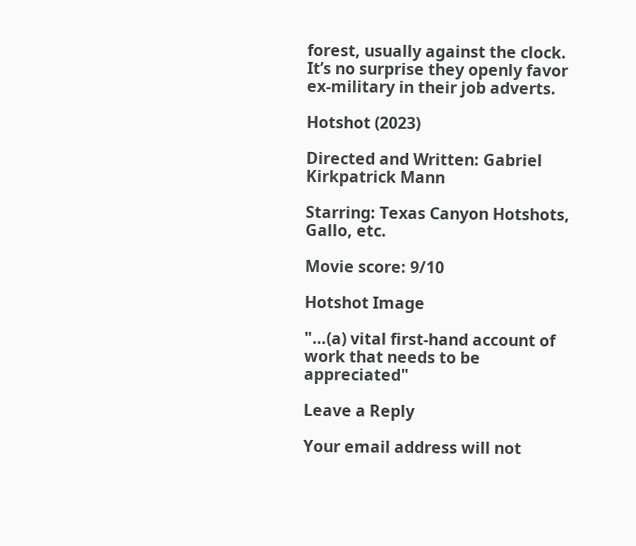forest, usually against the clock. It’s no surprise they openly favor ex-military in their job adverts.

Hotshot (2023)

Directed and Written: Gabriel Kirkpatrick Mann

Starring: Texas Canyon Hotshots, Gallo, etc.

Movie score: 9/10

Hotshot Image

"…(a) vital first-hand account of work that needs to be appreciated"

Leave a Reply

Your email address will not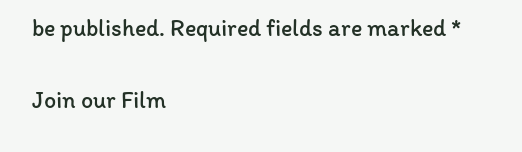be published. Required fields are marked *

Join our Film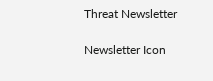Threat Newsletter

Newsletter Icon